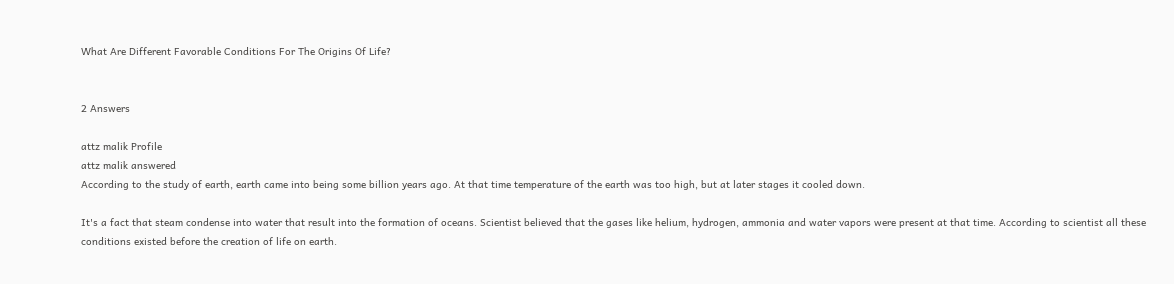What Are Different Favorable Conditions For The Origins Of Life?


2 Answers

attz malik Profile
attz malik answered
According to the study of earth, earth came into being some billion years ago. At that time temperature of the earth was too high, but at later stages it cooled down.

It's a fact that steam condense into water that result into the formation of oceans. Scientist believed that the gases like helium, hydrogen, ammonia and water vapors were present at that time. According to scientist all these conditions existed before the creation of life on earth.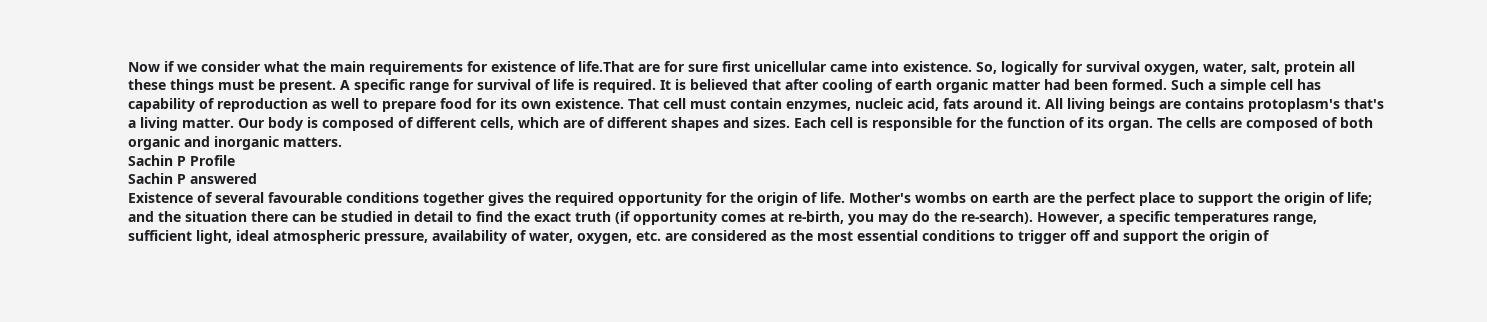Now if we consider what the main requirements for existence of life.That are for sure first unicellular came into existence. So, logically for survival oxygen, water, salt, protein all these things must be present. A specific range for survival of life is required. It is believed that after cooling of earth organic matter had been formed. Such a simple cell has capability of reproduction as well to prepare food for its own existence. That cell must contain enzymes, nucleic acid, fats around it. All living beings are contains protoplasm's that's a living matter. Our body is composed of different cells, which are of different shapes and sizes. Each cell is responsible for the function of its organ. The cells are composed of both organic and inorganic matters.
Sachin P Profile
Sachin P answered
Existence of several favourable conditions together gives the required opportunity for the origin of life. Mother's wombs on earth are the perfect place to support the origin of life; and the situation there can be studied in detail to find the exact truth (if opportunity comes at re-birth, you may do the re-search). However, a specific temperatures range, sufficient light, ideal atmospheric pressure, availability of water, oxygen, etc. are considered as the most essential conditions to trigger off and support the origin of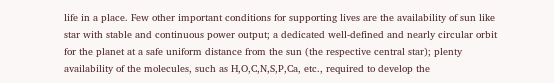life in a place. Few other important conditions for supporting lives are the availability of sun like star with stable and continuous power output; a dedicated well-defined and nearly circular orbit for the planet at a safe uniform distance from the sun (the respective central star); plenty availability of the molecules, such as H,O,C,N,S,P,Ca, etc., required to develop the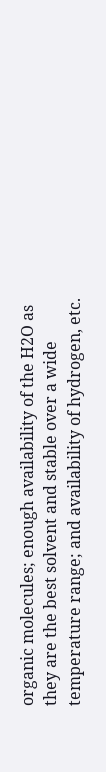organic molecules; enough availability of the H2O as they are the best solvent and stable over a wide temperature range; and availability of hydrogen, etc.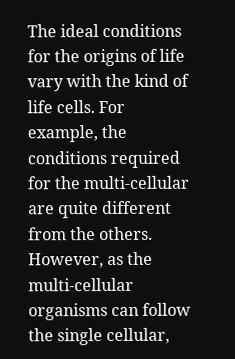The ideal conditions for the origins of life vary with the kind of life cells. For example, the conditions required for the multi-cellular are quite different from the others. However, as the multi-cellular organisms can follow the single cellular,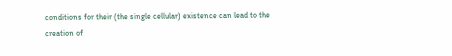conditions for their (the single cellular) existence can lead to the creation of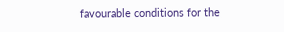favourable conditions for the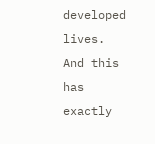developed lives. And this has exactly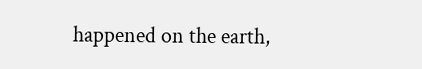happened on the earth,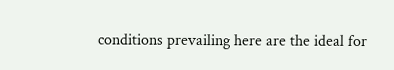conditions prevailing here are the ideal for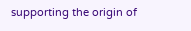supporting the origin of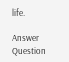life.

Answer Question